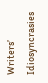Writers’ Idiosyncrasies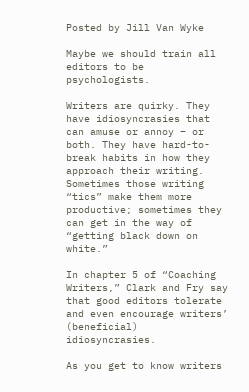Posted by Jill Van Wyke

Maybe we should train all editors to be psychologists.

Writers are quirky. They have idiosyncrasies that can amuse or annoy – or both. They have hard-to-break habits in how they approach their writing. Sometimes those writing “tics” make them more productive; sometimes they can get in the way of “getting black down on white.”

In chapter 5 of “Coaching Writers,” Clark and Fry say that good editors tolerate and even encourage writers’ (beneficial) idiosyncrasies.

As you get to know writers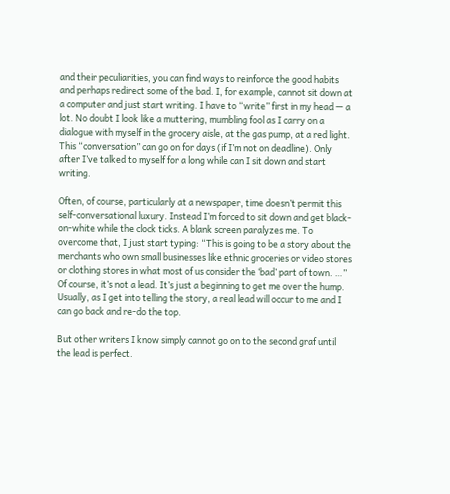and their peculiarities, you can find ways to reinforce the good habits and perhaps redirect some of the bad. I, for example, cannot sit down at a computer and just start writing. I have to “write” first in my head — a lot. No doubt I look like a muttering, mumbling fool as I carry on a dialogue with myself in the grocery aisle, at the gas pump, at a red light. This “conversation” can go on for days (if I’m not on deadline). Only after I’ve talked to myself for a long while can I sit down and start writing.

Often, of course, particularly at a newspaper, time doesn’t permit this self-conversational luxury. Instead I’m forced to sit down and get black-on-white while the clock ticks. A blank screen paralyzes me. To overcome that, I just start typing: “This is going to be a story about the merchants who own small businesses like ethnic groceries or video stores or clothing stores in what most of us consider the ‘bad’ part of town. …” Of course, it’s not a lead. It’s just a beginning to get me over the hump. Usually, as I get into telling the story, a real lead will occur to me and I can go back and re-do the top.

But other writers I know simply cannot go on to the second graf until the lead is perfect.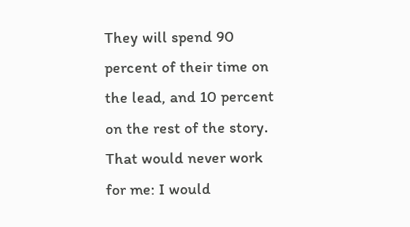They will spend 90 percent of their time on the lead, and 10 percent on the rest of the story. That would never work for me: I would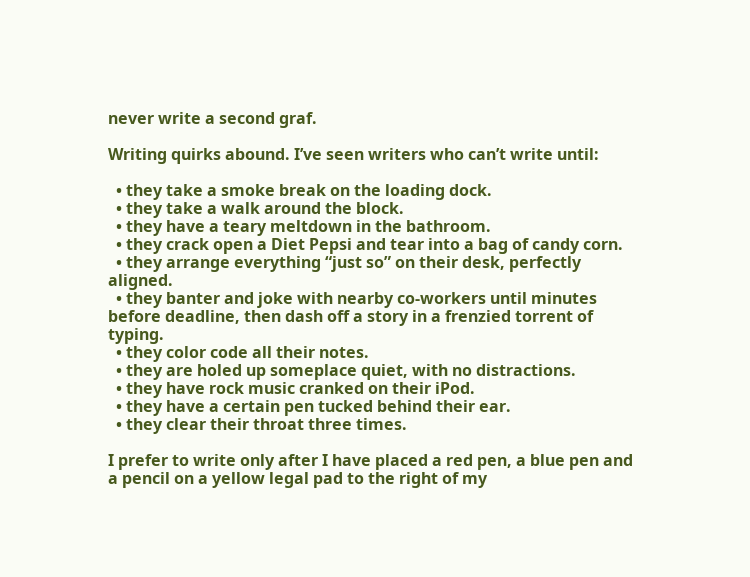never write a second graf.

Writing quirks abound. I’ve seen writers who can’t write until:

  • they take a smoke break on the loading dock.
  • they take a walk around the block.
  • they have a teary meltdown in the bathroom.
  • they crack open a Diet Pepsi and tear into a bag of candy corn.
  • they arrange everything “just so” on their desk, perfectly aligned.
  • they banter and joke with nearby co-workers until minutes before deadline, then dash off a story in a frenzied torrent of typing.
  • they color code all their notes.
  • they are holed up someplace quiet, with no distractions.
  • they have rock music cranked on their iPod.
  • they have a certain pen tucked behind their ear.
  • they clear their throat three times.

I prefer to write only after I have placed a red pen, a blue pen and a pencil on a yellow legal pad to the right of my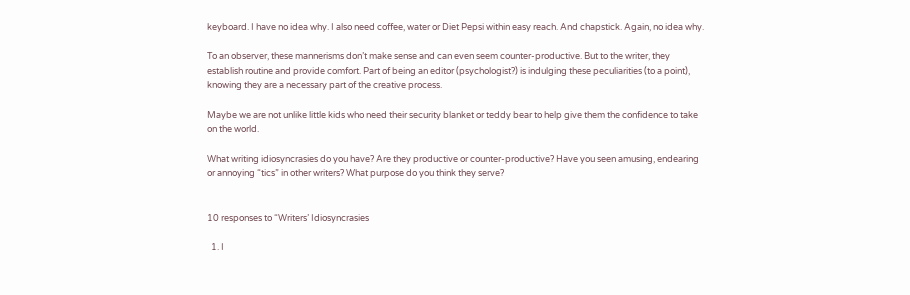keyboard. I have no idea why. I also need coffee, water or Diet Pepsi within easy reach. And chapstick. Again, no idea why.

To an observer, these mannerisms don’t make sense and can even seem counter-productive. But to the writer, they establish routine and provide comfort. Part of being an editor (psychologist?) is indulging these peculiarities (to a point), knowing they are a necessary part of the creative process.

Maybe we are not unlike little kids who need their security blanket or teddy bear to help give them the confidence to take on the world.

What writing idiosyncrasies do you have? Are they productive or counter-productive? Have you seen amusing, endearing or annoying “tics” in other writers? What purpose do you think they serve?


10 responses to “Writers’ Idiosyncrasies

  1. I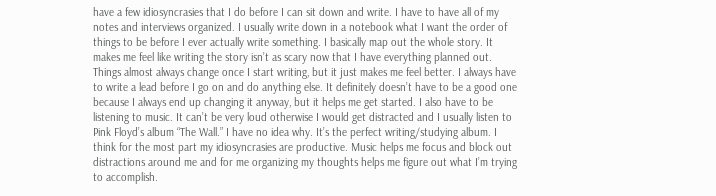have a few idiosyncrasies that I do before I can sit down and write. I have to have all of my notes and interviews organized. I usually write down in a notebook what I want the order of things to be before I ever actually write something. I basically map out the whole story. It makes me feel like writing the story isn’t as scary now that I have everything planned out. Things almost always change once I start writing, but it just makes me feel better. I always have to write a lead before I go on and do anything else. It definitely doesn’t have to be a good one because I always end up changing it anyway, but it helps me get started. I also have to be listening to music. It can’t be very loud otherwise I would get distracted and I usually listen to Pink Floyd’s album “The Wall.” I have no idea why. It’s the perfect writing/studying album. I think for the most part my idiosyncrasies are productive. Music helps me focus and block out distractions around me and for me organizing my thoughts helps me figure out what I’m trying to accomplish.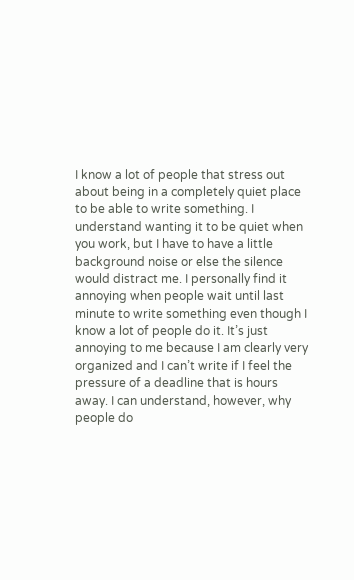I know a lot of people that stress out about being in a completely quiet place to be able to write something. I understand wanting it to be quiet when you work, but I have to have a little background noise or else the silence would distract me. I personally find it annoying when people wait until last minute to write something even though I know a lot of people do it. It’s just annoying to me because I am clearly very organized and I can’t write if I feel the pressure of a deadline that is hours away. I can understand, however, why people do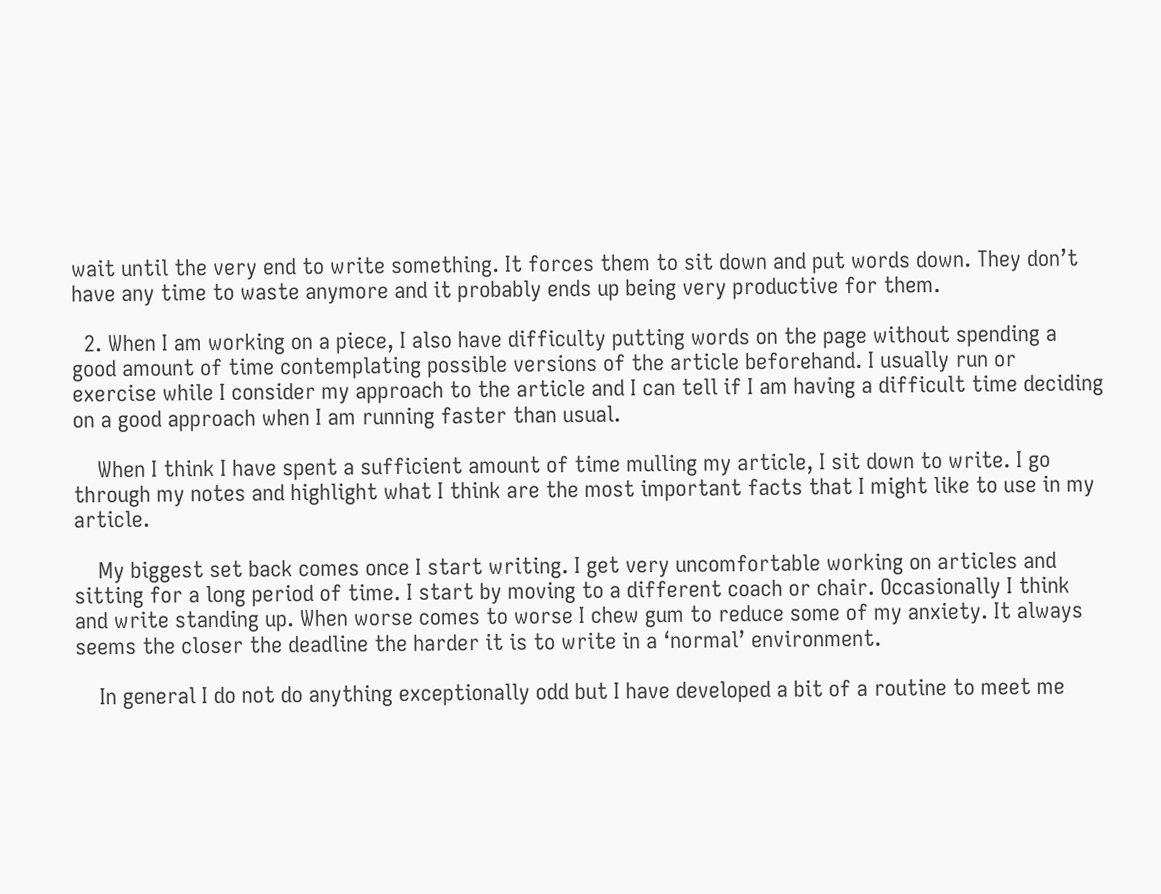wait until the very end to write something. It forces them to sit down and put words down. They don’t have any time to waste anymore and it probably ends up being very productive for them.

  2. When I am working on a piece, I also have difficulty putting words on the page without spending a good amount of time contemplating possible versions of the article beforehand. I usually run or exercise while I consider my approach to the article and I can tell if I am having a difficult time deciding on a good approach when I am running faster than usual.

    When I think I have spent a sufficient amount of time mulling my article, I sit down to write. I go through my notes and highlight what I think are the most important facts that I might like to use in my article.

    My biggest set back comes once I start writing. I get very uncomfortable working on articles and sitting for a long period of time. I start by moving to a different coach or chair. Occasionally I think and write standing up. When worse comes to worse I chew gum to reduce some of my anxiety. It always seems the closer the deadline the harder it is to write in a ‘normal’ environment.

    In general I do not do anything exceptionally odd but I have developed a bit of a routine to meet me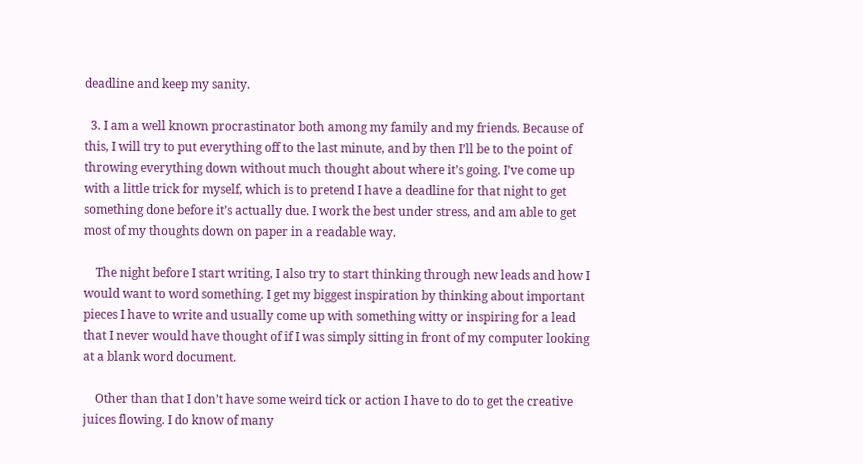deadline and keep my sanity.

  3. I am a well known procrastinator both among my family and my friends. Because of this, I will try to put everything off to the last minute, and by then I’ll be to the point of throwing everything down without much thought about where it’s going. I’ve come up with a little trick for myself, which is to pretend I have a deadline for that night to get something done before it’s actually due. I work the best under stress, and am able to get most of my thoughts down on paper in a readable way.

    The night before I start writing, I also try to start thinking through new leads and how I would want to word something. I get my biggest inspiration by thinking about important pieces I have to write and usually come up with something witty or inspiring for a lead that I never would have thought of if I was simply sitting in front of my computer looking at a blank word document.

    Other than that I don’t have some weird tick or action I have to do to get the creative juices flowing. I do know of many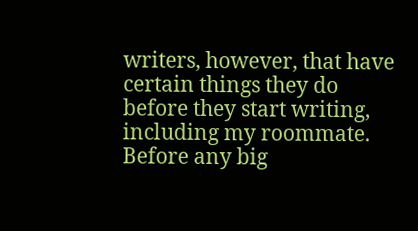writers, however, that have certain things they do before they start writing, including my roommate. Before any big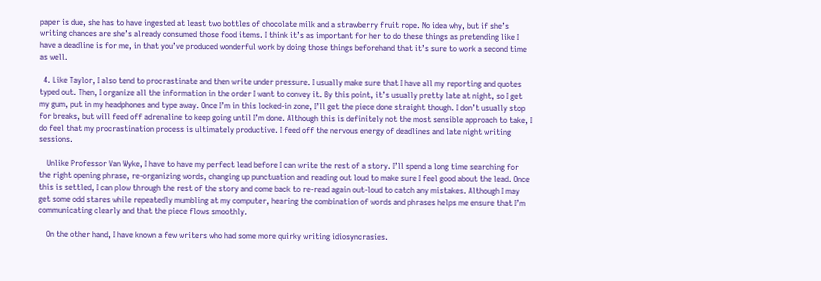paper is due, she has to have ingested at least two bottles of chocolate milk and a strawberry fruit rope. No idea why, but if she’s writing chances are she’s already consumed those food items. I think it’s as important for her to do these things as pretending like I have a deadline is for me, in that you’ve produced wonderful work by doing those things beforehand that it’s sure to work a second time as well.

  4. Like Taylor, I also tend to procrastinate and then write under pressure. I usually make sure that I have all my reporting and quotes typed out. Then, I organize all the information in the order I want to convey it. By this point, it’s usually pretty late at night, so I get my gum, put in my headphones and type away. Once I’m in this locked-in zone, I’ll get the piece done straight though. I don’t usually stop for breaks, but will feed off adrenaline to keep going until I’m done. Although this is definitely not the most sensible approach to take, I do feel that my procrastination process is ultimately productive. I feed off the nervous energy of deadlines and late night writing sessions.

    Unlike Professor Van Wyke, I have to have my perfect lead before I can write the rest of a story. I’ll spend a long time searching for the right opening phrase, re-organizing words, changing up punctuation and reading out loud to make sure I feel good about the lead. Once this is settled, I can plow through the rest of the story and come back to re-read again out-loud to catch any mistakes. Although I may get some odd stares while repeatedly mumbling at my computer, hearing the combination of words and phrases helps me ensure that I’m communicating clearly and that the piece flows smoothly.

    On the other hand, I have known a few writers who had some more quirky writing idiosyncrasies.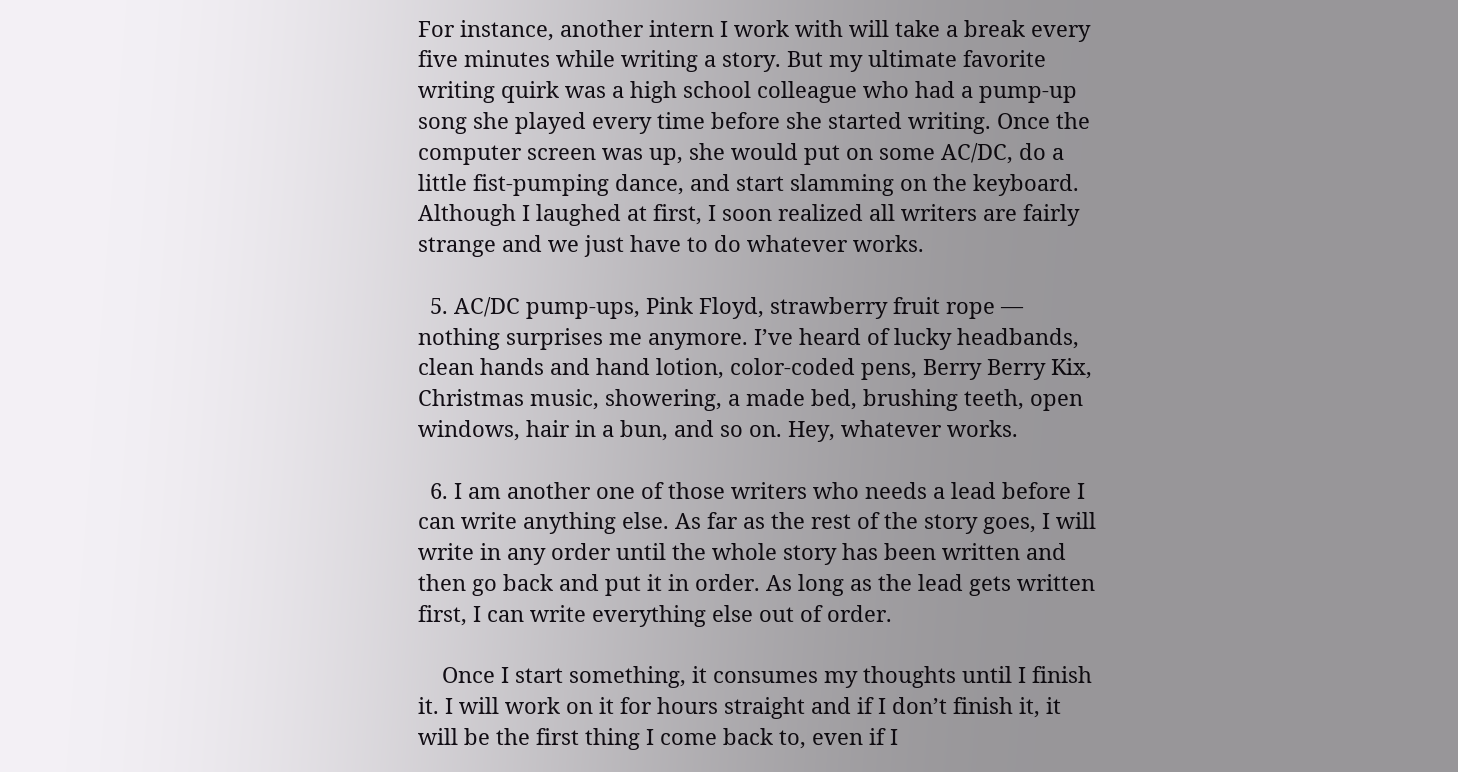For instance, another intern I work with will take a break every five minutes while writing a story. But my ultimate favorite writing quirk was a high school colleague who had a pump-up song she played every time before she started writing. Once the computer screen was up, she would put on some AC/DC, do a little fist-pumping dance, and start slamming on the keyboard. Although I laughed at first, I soon realized all writers are fairly strange and we just have to do whatever works.

  5. AC/DC pump-ups, Pink Floyd, strawberry fruit rope — nothing surprises me anymore. I’ve heard of lucky headbands, clean hands and hand lotion, color-coded pens, Berry Berry Kix, Christmas music, showering, a made bed, brushing teeth, open windows, hair in a bun, and so on. Hey, whatever works.

  6. I am another one of those writers who needs a lead before I can write anything else. As far as the rest of the story goes, I will write in any order until the whole story has been written and then go back and put it in order. As long as the lead gets written first, I can write everything else out of order.

    Once I start something, it consumes my thoughts until I finish it. I will work on it for hours straight and if I don’t finish it, it will be the first thing I come back to, even if I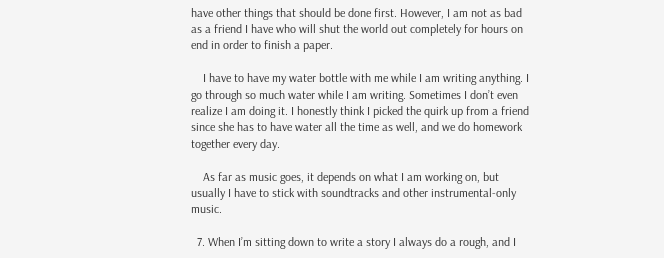have other things that should be done first. However, I am not as bad as a friend I have who will shut the world out completely for hours on end in order to finish a paper.

    I have to have my water bottle with me while I am writing anything. I go through so much water while I am writing. Sometimes I don’t even realize I am doing it. I honestly think I picked the quirk up from a friend since she has to have water all the time as well, and we do homework together every day.

    As far as music goes, it depends on what I am working on, but usually I have to stick with soundtracks and other instrumental-only music.

  7. When I’m sitting down to write a story I always do a rough, and I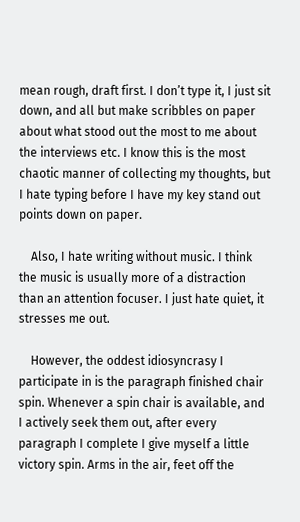mean rough, draft first. I don’t type it, I just sit down, and all but make scribbles on paper about what stood out the most to me about the interviews etc. I know this is the most chaotic manner of collecting my thoughts, but I hate typing before I have my key stand out points down on paper.

    Also, I hate writing without music. I think the music is usually more of a distraction than an attention focuser. I just hate quiet, it stresses me out.

    However, the oddest idiosyncrasy I participate in is the paragraph finished chair spin. Whenever a spin chair is available, and I actively seek them out, after every paragraph I complete I give myself a little victory spin. Arms in the air, feet off the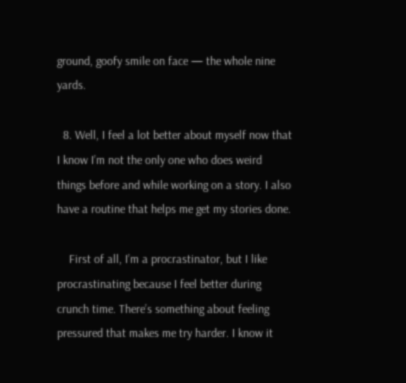ground, goofy smile on face — the whole nine yards.

  8. Well, I feel a lot better about myself now that I know I’m not the only one who does weird things before and while working on a story. I also have a routine that helps me get my stories done.

    First of all, I’m a procrastinator, but I like procrastinating because I feel better during crunch time. There’s something about feeling pressured that makes me try harder. I know it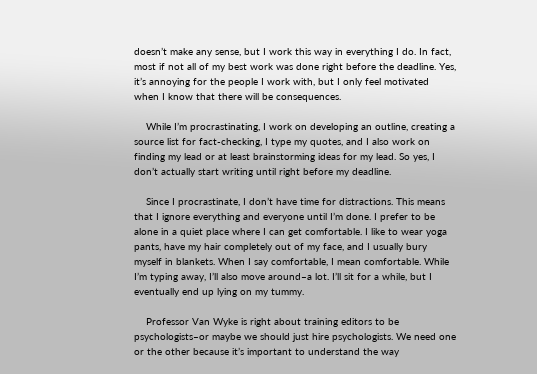doesn’t make any sense, but I work this way in everything I do. In fact, most if not all of my best work was done right before the deadline. Yes, it’s annoying for the people I work with, but I only feel motivated when I know that there will be consequences.

    While I’m procrastinating, I work on developing an outline, creating a source list for fact-checking, I type my quotes, and I also work on finding my lead or at least brainstorming ideas for my lead. So yes, I don’t actually start writing until right before my deadline.

    Since I procrastinate, I don’t have time for distractions. This means that I ignore everything and everyone until I’m done. I prefer to be alone in a quiet place where I can get comfortable. I like to wear yoga pants, have my hair completely out of my face, and I usually bury myself in blankets. When I say comfortable, I mean comfortable. While I’m typing away, I’ll also move around–a lot. I’ll sit for a while, but I eventually end up lying on my tummy.

    Professor Van Wyke is right about training editors to be psychologists–or maybe we should just hire psychologists. We need one or the other because it’s important to understand the way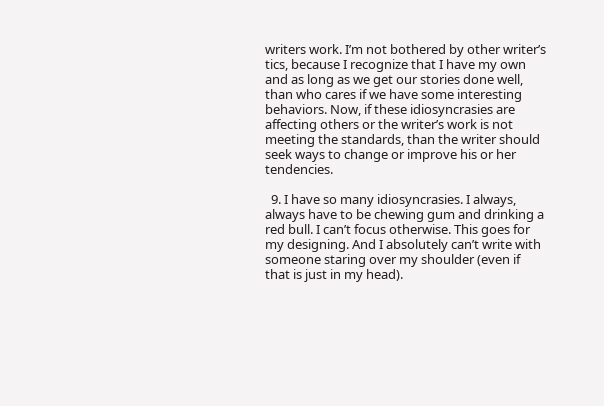writers work. I’m not bothered by other writer’s tics, because I recognize that I have my own and as long as we get our stories done well, than who cares if we have some interesting behaviors. Now, if these idiosyncrasies are affecting others or the writer’s work is not meeting the standards, than the writer should seek ways to change or improve his or her tendencies.

  9. I have so many idiosyncrasies. I always, always have to be chewing gum and drinking a red bull. I can’t focus otherwise. This goes for my designing. And I absolutely can’t write with someone staring over my shoulder (even if that is just in my head).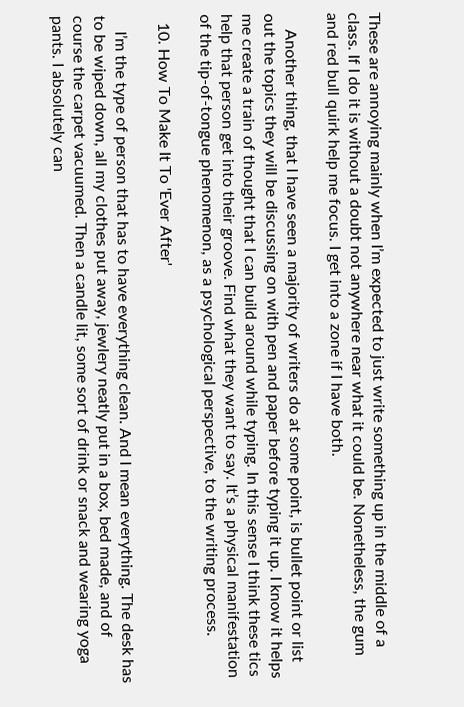These are annoying mainly when I’m expected to just write something up in the middle of a class. If I do it is without a doubt not anywhere near what it could be. Nonetheless, the gum and red bull quirk help me focus. I get into a zone if I have both.

    Another thing, that I have seen a majority of writers do at some point, is bullet point or list out the topics they will be discussing on with pen and paper before typing it up. I know it helps me create a train of thought that I can build around while typing. In this sense I think these tics help that person get into their groove. Find what they want to say. It’s a physical manifestation of the tip-of-tongue phenomenon, as a psychological perspective, to the writing process.

  10. How To Make It To 'Ever After'

    I’m the type of person that has to have everything clean. And I mean everything. The desk has to be wiped down, all my clothes put away, jewlery neatly put in a box, bed made, and of course the carpet vacuumed. Then a candle lit, some sort of drink or snack and wearing yoga pants. I absolutely can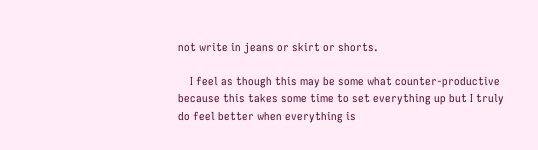not write in jeans or skirt or shorts.

    I feel as though this may be some what counter-productive because this takes some time to set everything up but I truly do feel better when everything is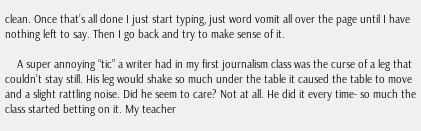clean. Once that’s all done I just start typing, just word vomit all over the page until I have nothing left to say. Then I go back and try to make sense of it.

    A super annoying “tic” a writer had in my first journalism class was the curse of a leg that couldn’t stay still. His leg would shake so much under the table it caused the table to move and a slight rattling noise. Did he seem to care? Not at all. He did it every time- so much the class started betting on it. My teacher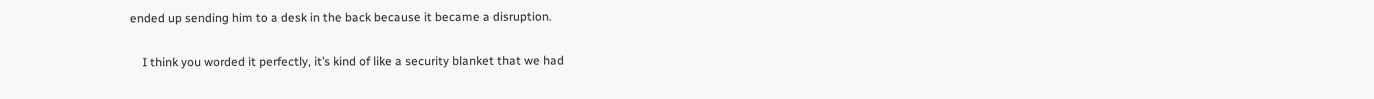ended up sending him to a desk in the back because it became a disruption.

    I think you worded it perfectly, it’s kind of like a security blanket that we had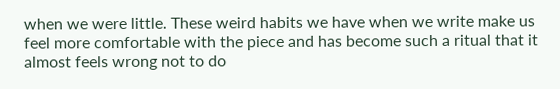when we were little. These weird habits we have when we write make us feel more comfortable with the piece and has become such a ritual that it almost feels wrong not to do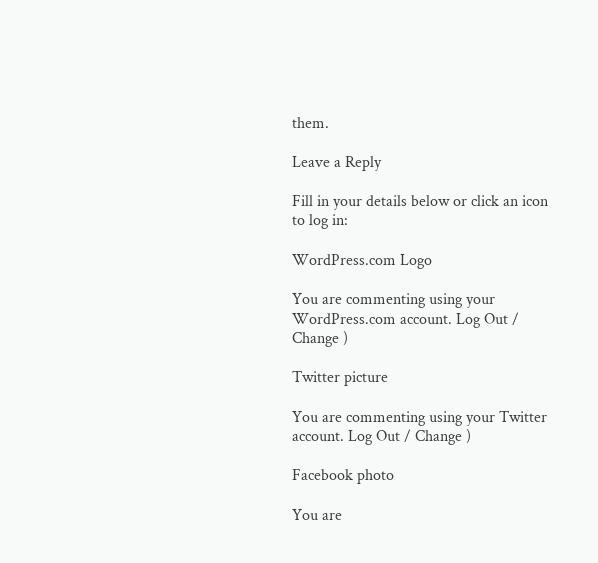them.

Leave a Reply

Fill in your details below or click an icon to log in:

WordPress.com Logo

You are commenting using your WordPress.com account. Log Out / Change )

Twitter picture

You are commenting using your Twitter account. Log Out / Change )

Facebook photo

You are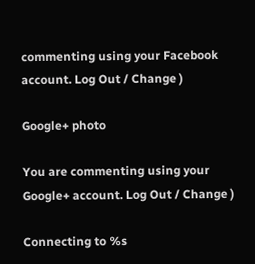commenting using your Facebook account. Log Out / Change )

Google+ photo

You are commenting using your Google+ account. Log Out / Change )

Connecting to %s